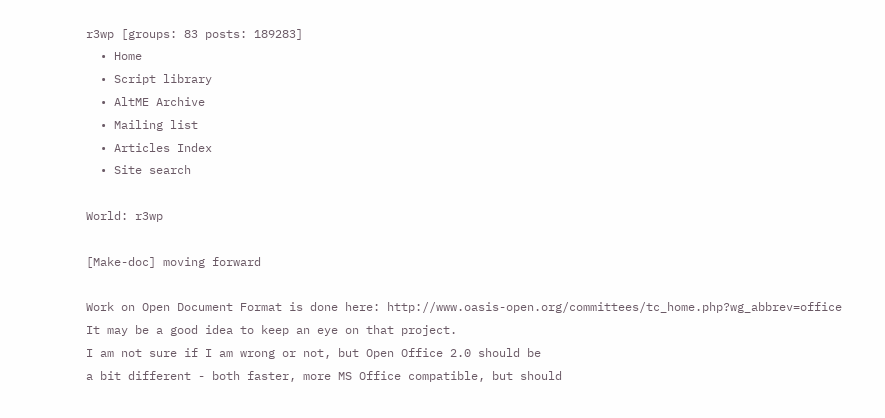r3wp [groups: 83 posts: 189283]
  • Home
  • Script library
  • AltME Archive
  • Mailing list
  • Articles Index
  • Site search

World: r3wp

[Make-doc] moving forward

Work on Open Document Format is done here: http://www.oasis-open.org/committees/tc_home.php?wg_abbrev=office
It may be a good idea to keep an eye on that project.
I am not sure if I am wrong or not, but Open Office 2.0 should be
a bit different - both faster, more MS Office compatible, but should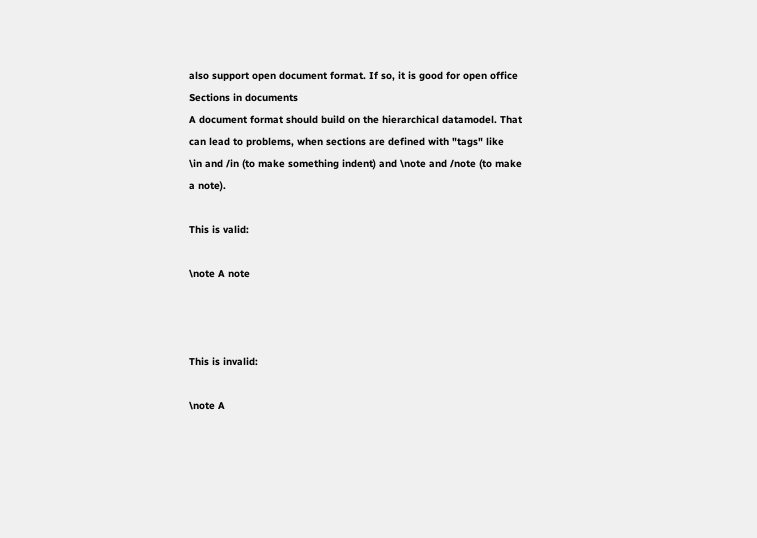also support open document format. If so, it is good for open office
Sections in documents
A document format should build on the hierarchical datamodel. That
can lead to problems, when sections are defined with "tags" like
\in and /in (to make something indent) and \note and /note (to make
a note).

This is valid:

\note A note



This is invalid:

\note A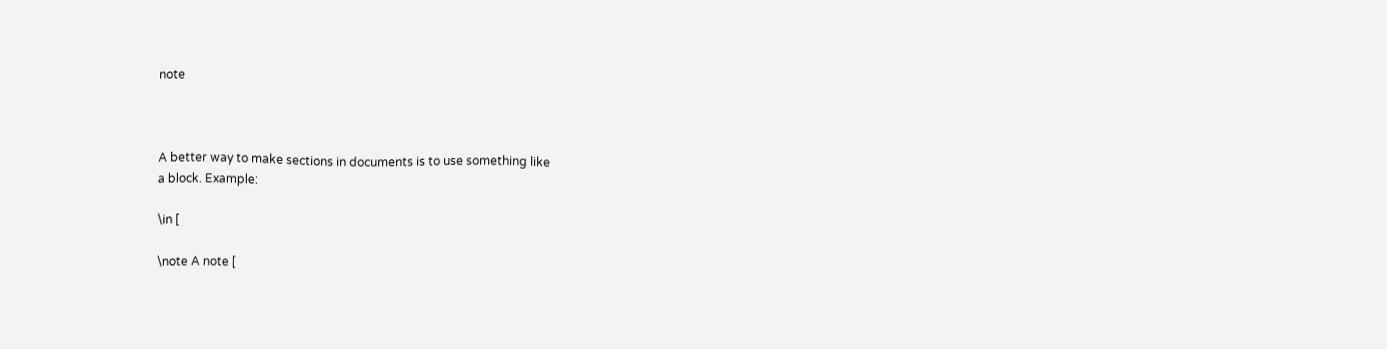note



A better way to make sections in documents is to use something like
a block. Example:

\in [

\note A note [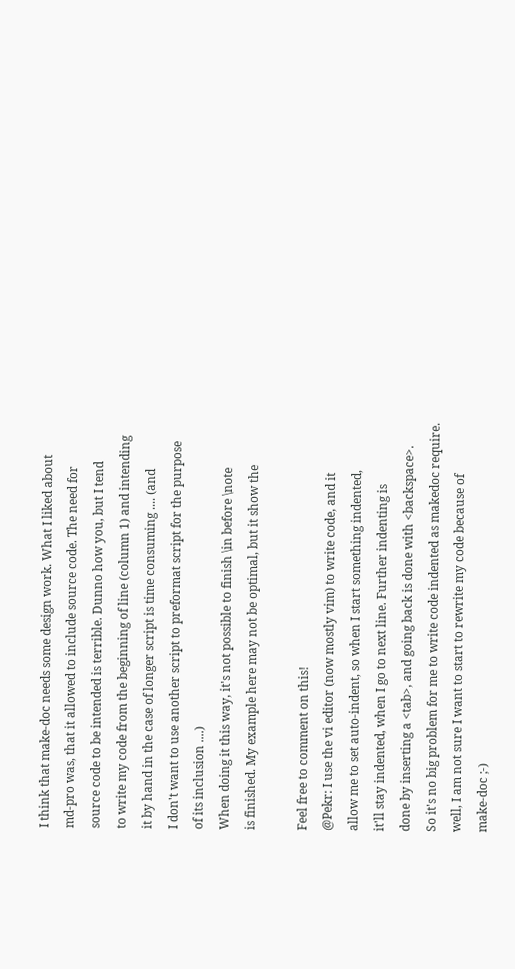I think that make-doc needs some design work. What I liked about
md-pro was, that it allowed to include source code. The need for
source code to be intended is terrible. Dunno how you, but I tend
to write my code from the beginning of line (column 1) and intending
it by hand in the case of longer script is time consuming .... (and
I don't want to use another script to preformat script for the purpose
of its inclusion ....)
When doing it this way, it's not possible to finish \in before \note
is finished. My example here may not be optimal, but it show the

Feel free to comment on this!
@Pekr: I use the vi editor (now mostly vim) to write code, and it
allow me to set auto-indent, so when I start something indented,
it'll stay indented, when I go to next line. Further indenting is
done by inserting a <tab>, and going back is done with <backspace>.
So it's no big problem for me to write code indented as makedoc require.
well, I am not sure I want to start to rewrite my code because of
make-doc ;-)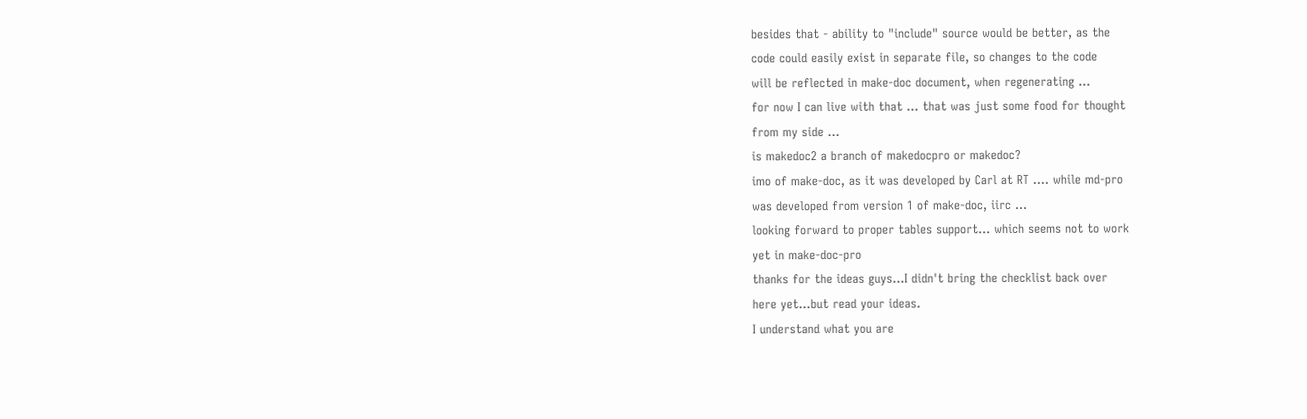besides that - ability to "include" source would be better, as the
code could easily exist in separate file, so changes to the code
will be reflected in make-doc document, when regenerating ...
for now I can live with that ... that was just some food for thought
from my side ...
is makedoc2 a branch of makedocpro or makedoc?
imo of make-doc, as it was developed by Carl at RT .... while md-pro
was developed from version 1 of make-doc, iirc ...
looking forward to proper tables support... which seems not to work
yet in make-doc-pro
thanks for the ideas guys...I didn't bring the checklist back over
here yet...but read your ideas.
I understand what you are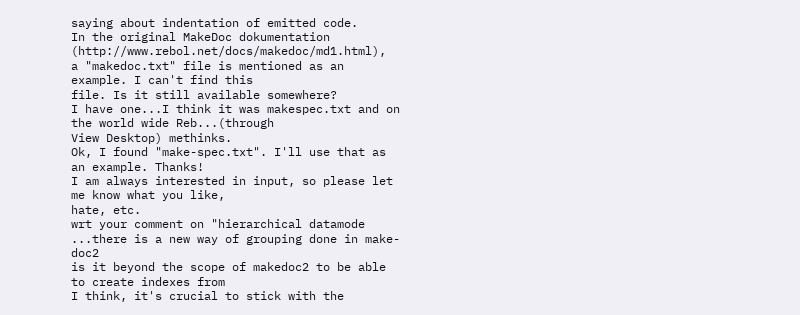saying about indentation of emitted code.
In the original MakeDoc dokumentation (http://www.rebol.net/docs/makedoc/md1.html),
a "makedoc.txt" file is mentioned as an example. I can't find this
file. Is it still available somewhere?
I have one...I think it was makespec.txt and on the world wide Reb...(through
View Desktop) methinks.
Ok, I found "make-spec.txt". I'll use that as an example. Thanks!
I am always interested in input, so please let me know what you like,
hate, etc.
wrt your comment on "hierarchical datamode
...there is a new way of grouping done in make-doc2
is it beyond the scope of makedoc2 to be able to create indexes from
I think, it's crucial to stick with the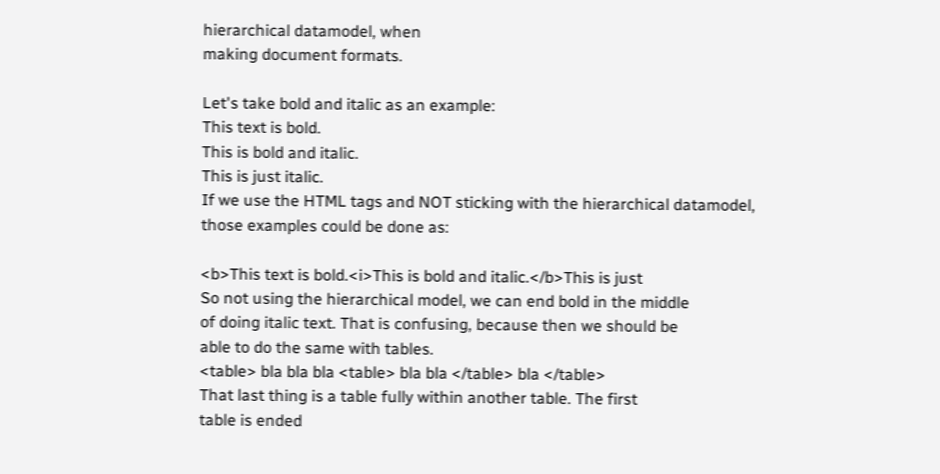hierarchical datamodel, when
making document formats.

Let's take bold and italic as an example:
This text is bold.
This is bold and italic.
This is just italic.
If we use the HTML tags and NOT sticking with the hierarchical datamodel,
those examples could be done as:

<b>This text is bold.<i>This is bold and italic.</b>This is just
So not using the hierarchical model, we can end bold in the middle
of doing italic text. That is confusing, because then we should be
able to do the same with tables.
<table> bla bla bla <table> bla bla </table> bla </table>
That last thing is a table fully within another table. The first
table is ended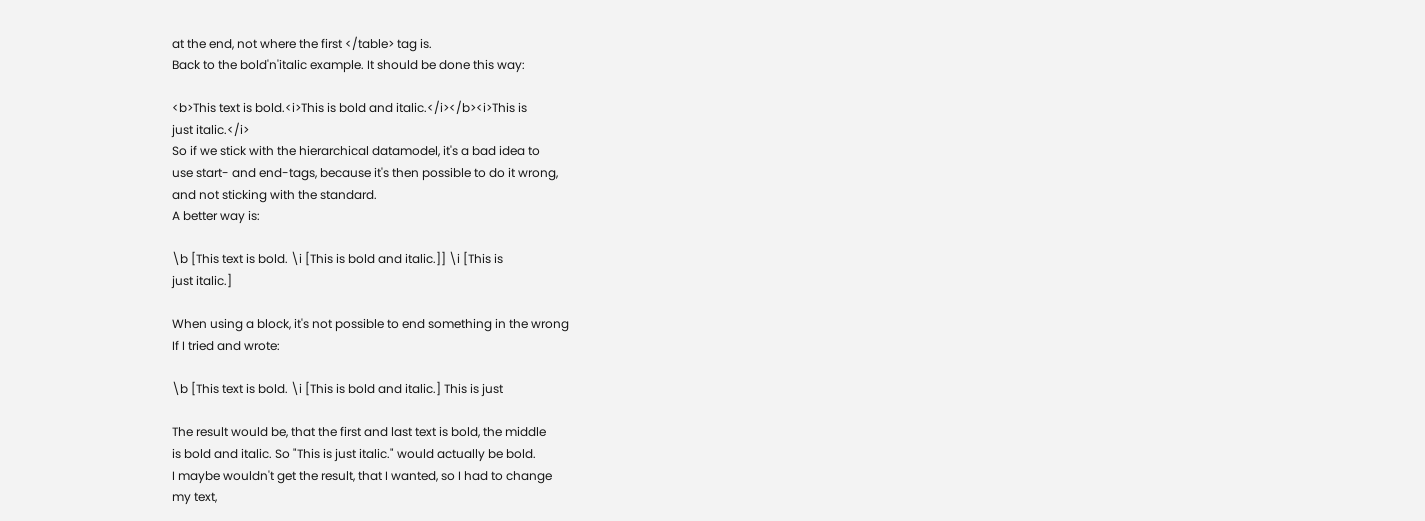at the end, not where the first </table> tag is.
Back to the bold'n'italic example. It should be done this way:

<b>This text is bold.<i>This is bold and italic.</i></b><i>This is
just italic.</i>
So if we stick with the hierarchical datamodel, it's a bad idea to
use start- and end-tags, because it's then possible to do it wrong,
and not sticking with the standard.
A better way is:

\b [This text is bold. \i [This is bold and italic.]] \i [This is
just italic.]

When using a block, it's not possible to end something in the wrong
If I tried and wrote:

\b [This text is bold. \i [This is bold and italic.] This is just

The result would be, that the first and last text is bold, the middle
is bold and italic. So "This is just italic." would actually be bold.
I maybe wouldn't get the result, that I wanted, so I had to change
my text,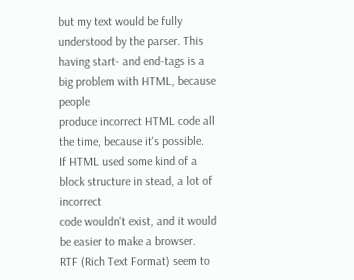but my text would be fully understood by the parser. This
having start- and end-tags is a big problem with HTML, because people
produce incorrect HTML code all the time, because it's possible.
If HTML used some kind of a block structure in stead, a lot of incorrect
code wouldn't exist, and it would be easier to make a browser.
RTF (Rich Text Format) seem to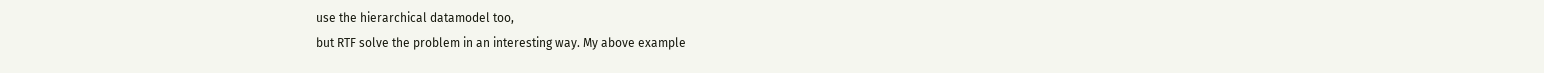use the hierarchical datamodel too,
but RTF solve the problem in an interesting way. My above example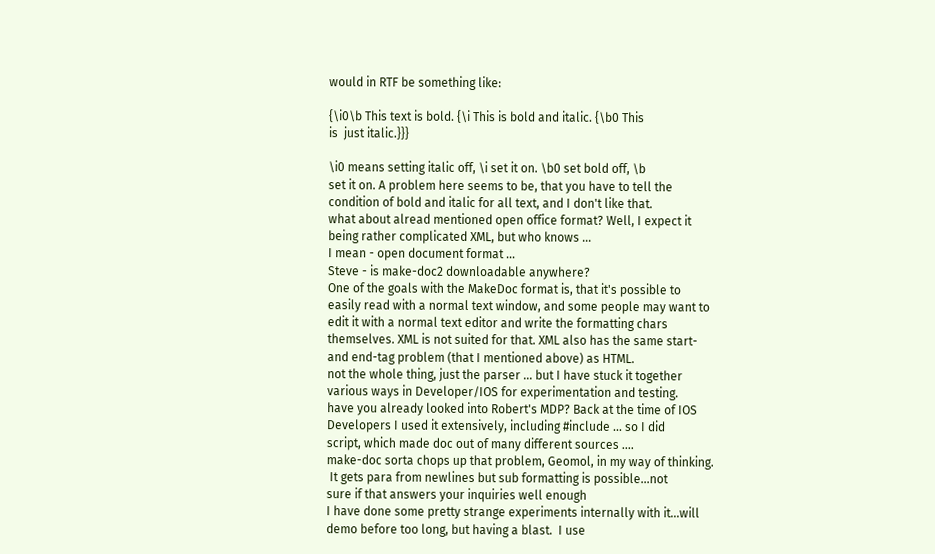would in RTF be something like:

{\i0\b This text is bold. {\i This is bold and italic. {\b0 This
is  just italic.}}}

\i0 means setting italic off, \i set it on. \b0 set bold off, \b
set it on. A problem here seems to be, that you have to tell the
condition of bold and italic for all text, and I don't like that.
what about alread mentioned open office format? Well, I expect it
being rather complicated XML, but who knows ...
I mean - open document format ...
Steve - is make-doc2 downloadable anywhere?
One of the goals with the MakeDoc format is, that it's possible to
easily read with a normal text window, and some people may want to
edit it with a normal text editor and write the formatting chars
themselves. XML is not suited for that. XML also has the same start-
and end-tag problem (that I mentioned above) as HTML.
not the whole thing, just the parser ... but I have stuck it together
various ways in Developer/IOS for experimentation and testing.
have you already looked into Robert's MDP? Back at the time of IOS
Developers I used it extensively, including #include ... so I did
script, which made doc out of many different sources ....
make-doc sorta chops up that problem, Geomol, in my way of thinking.
 It gets para from newlines but sub formatting is possible...not
sure if that answers your inquiries well enough
I have done some pretty strange experiments internally with it...will
demo before too long, but having a blast.  I use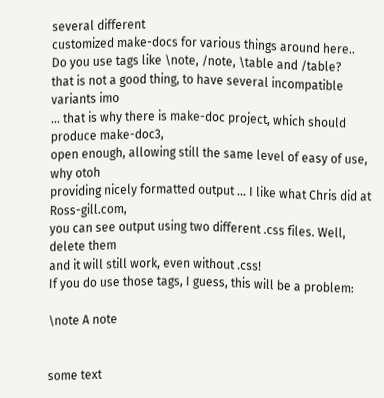several different
customized make-docs for various things around here..
Do you use tags like \note, /note, \table and /table?
that is not a good thing, to have several incompatible variants imo
... that is why there is make-doc project, which should produce make-doc3,
open enough, allowing still the same level of easy of use, why otoh
providing nicely formatted output ... I like what Chris did at Ross-gill.com,
you can see output using two different .css files. Well, delete them
and it will still work, even without .css!
If you do use those tags, I guess, this will be a problem:

\note A note


some text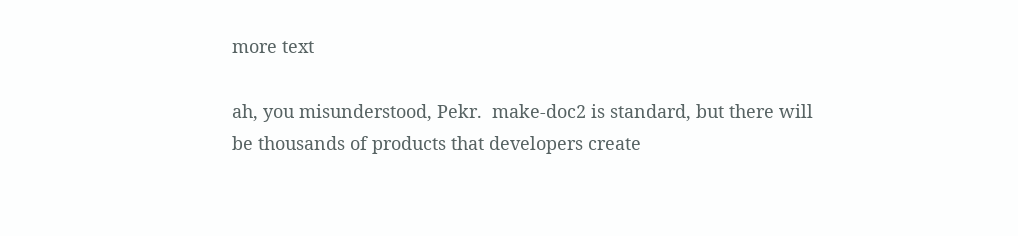more text

ah, you misunderstood, Pekr.  make-doc2 is standard, but there will
be thousands of products that developers create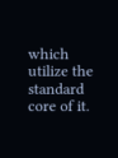which utilize the
standard core of it.